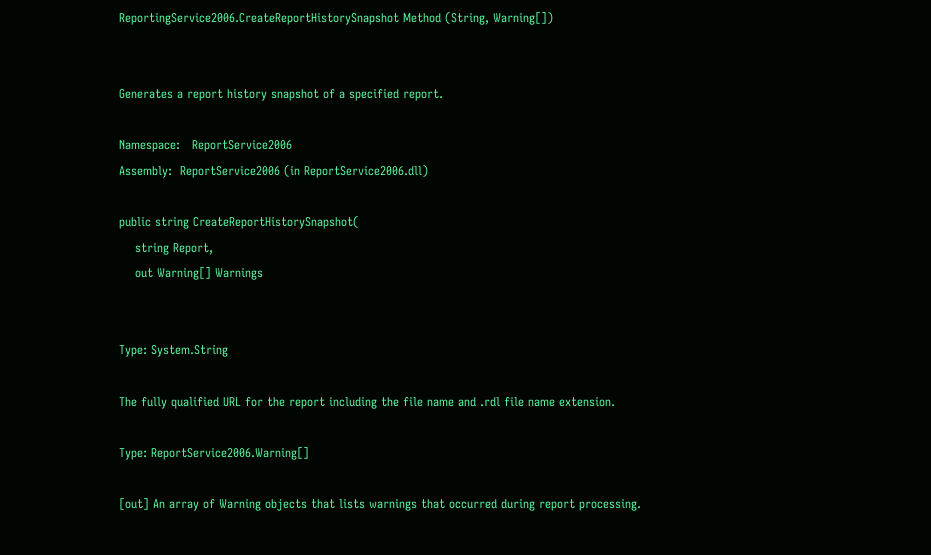ReportingService2006.CreateReportHistorySnapshot Method (String, Warning[])


Generates a report history snapshot of a specified report.

Namespace:   ReportService2006
Assembly:  ReportService2006 (in ReportService2006.dll)

public string CreateReportHistorySnapshot(
    string Report,
    out Warning[] Warnings


Type: System.String

The fully qualified URL for the report including the file name and .rdl file name extension.

Type: ReportService2006.Warning[]

[out] An array of Warning objects that lists warnings that occurred during report processing.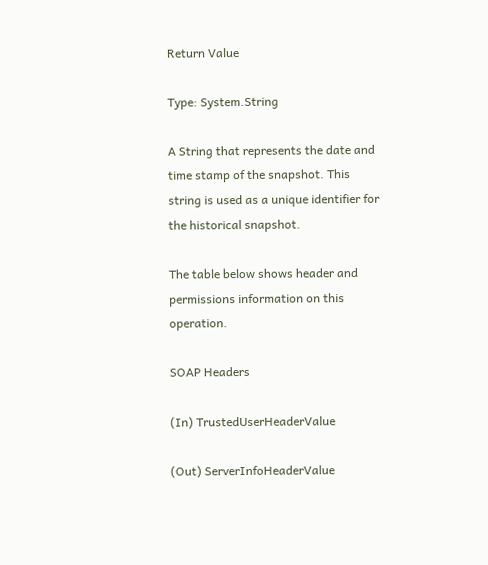Return Value

Type: System.String

A String that represents the date and time stamp of the snapshot. This string is used as a unique identifier for the historical snapshot.

The table below shows header and permissions information on this operation.

SOAP Headers

(In) TrustedUserHeaderValue

(Out) ServerInfoHeaderValue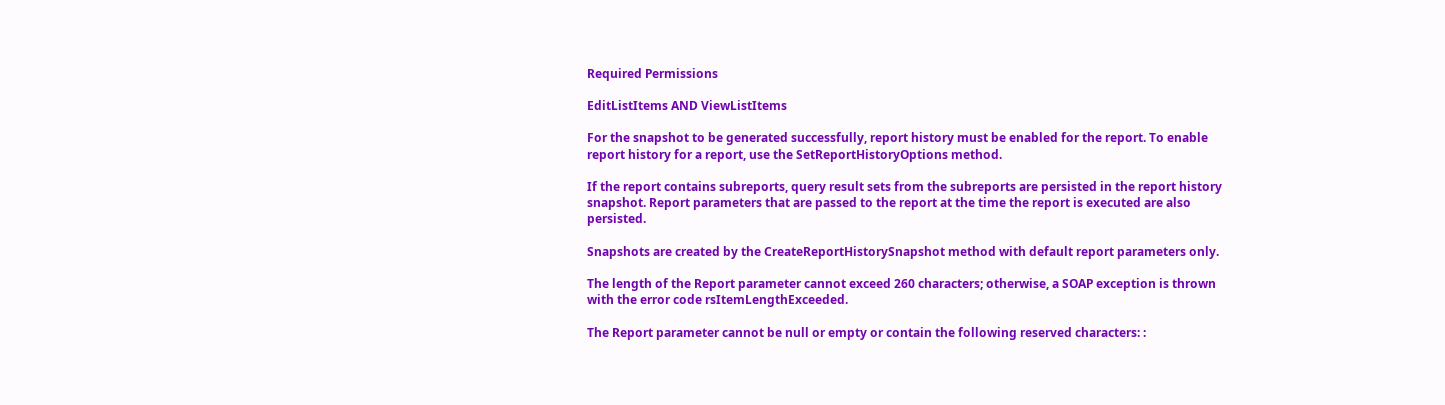Required Permissions

EditListItems AND ViewListItems

For the snapshot to be generated successfully, report history must be enabled for the report. To enable report history for a report, use the SetReportHistoryOptions method.

If the report contains subreports, query result sets from the subreports are persisted in the report history snapshot. Report parameters that are passed to the report at the time the report is executed are also persisted.

Snapshots are created by the CreateReportHistorySnapshot method with default report parameters only.

The length of the Report parameter cannot exceed 260 characters; otherwise, a SOAP exception is thrown with the error code rsItemLengthExceeded.

The Report parameter cannot be null or empty or contain the following reserved characters: :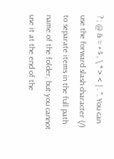? ; @ & = + $ , \ * > < | . ". You can use the forward slash character (/) to separate items in the full path name of the folder, but you cannot use it at the end of the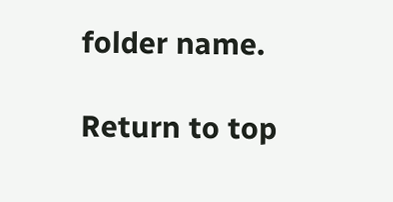folder name.

Return to top